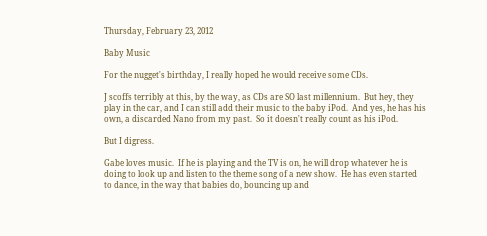Thursday, February 23, 2012

Baby Music

For the nugget's birthday, I really hoped he would receive some CDs.

J scoffs terribly at this, by the way, as CDs are SO last millennium.  But hey, they play in the car, and I can still add their music to the baby iPod.  And yes, he has his own, a discarded Nano from my past.  So it doesn't really count as his iPod.

But I digress.

Gabe loves music.  If he is playing and the TV is on, he will drop whatever he is doing to look up and listen to the theme song of a new show.  He has even started to dance, in the way that babies do, bouncing up and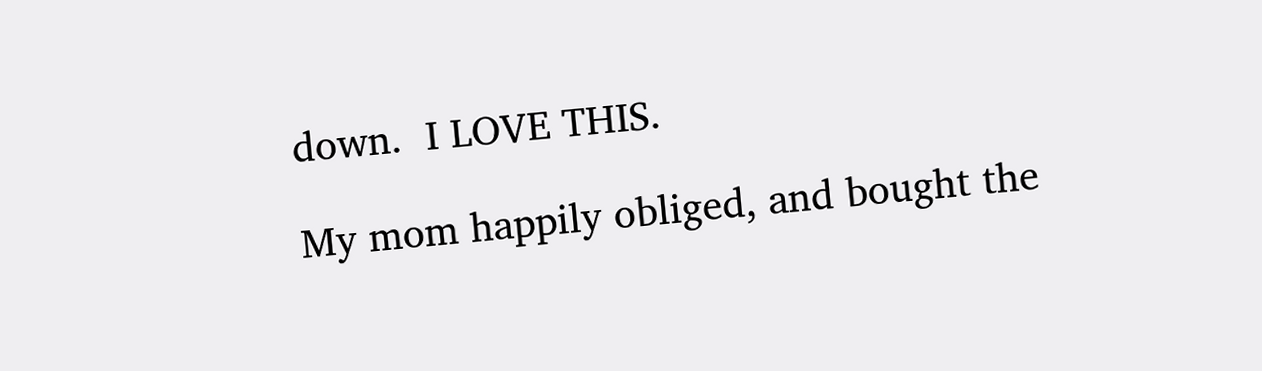down.  I LOVE THIS.

My mom happily obliged, and bought the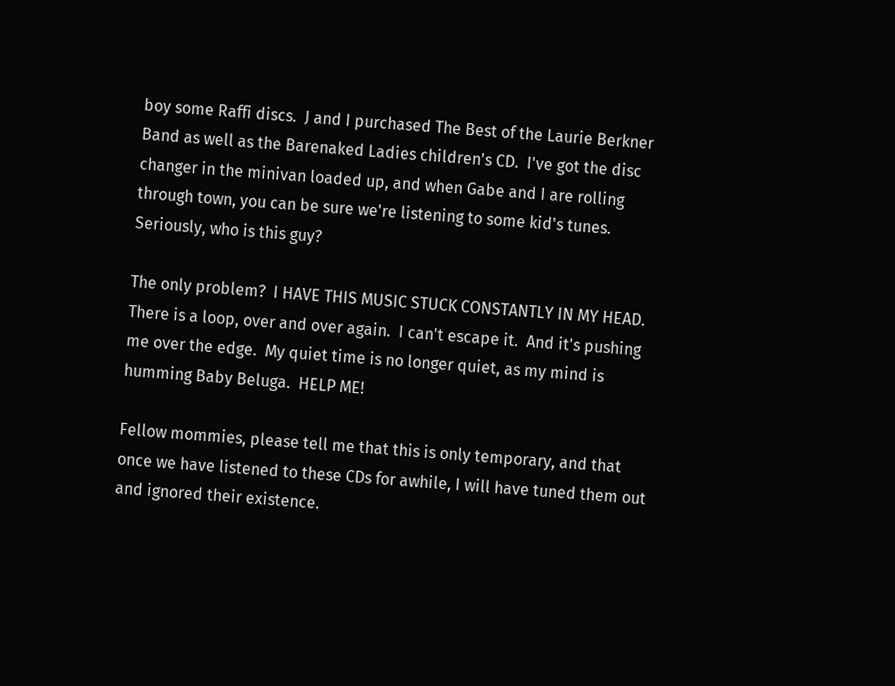boy some Raffi discs.  J and I purchased The Best of the Laurie Berkner Band as well as the Barenaked Ladies children's CD.  I've got the disc changer in the minivan loaded up, and when Gabe and I are rolling through town, you can be sure we're listening to some kid's tunes.
Seriously, who is this guy?

The only problem?  I HAVE THIS MUSIC STUCK CONSTANTLY IN MY HEAD.  There is a loop, over and over again.  I can't escape it.  And it's pushing me over the edge.  My quiet time is no longer quiet, as my mind is humming Baby Beluga.  HELP ME!

Fellow mommies, please tell me that this is only temporary, and that once we have listened to these CDs for awhile, I will have tuned them out and ignored their existence.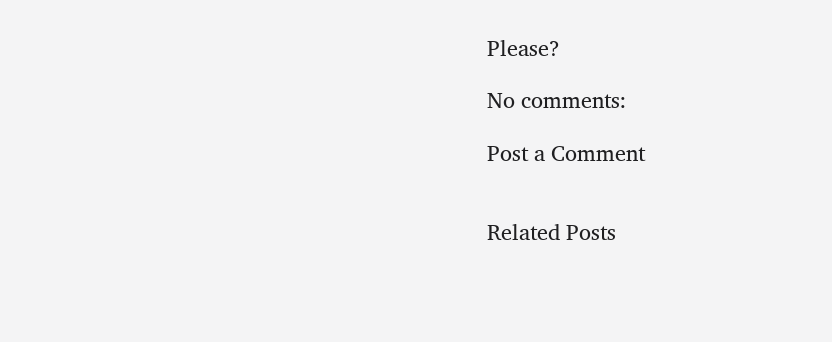Please?

No comments:

Post a Comment


Related Posts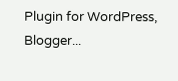Plugin for WordPress, Blogger...